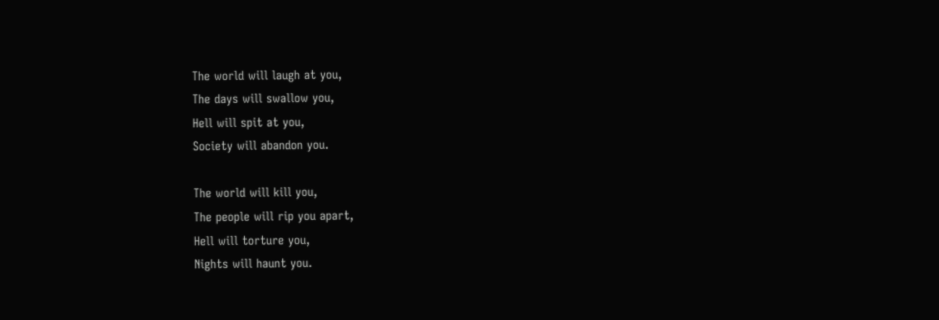The world will laugh at you,
The days will swallow you,
Hell will spit at you,
Society will abandon you.

The world will kill you,
The people will rip you apart,
Hell will torture you,
Nights will haunt you.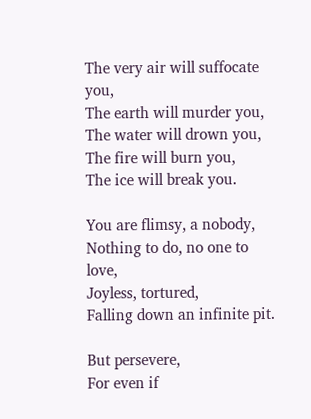The very air will suffocate you,
The earth will murder you,
The water will drown you,
The fire will burn you,
The ice will break you.

You are flimsy, a nobody,
Nothing to do, no one to love,
Joyless, tortured,
Falling down an infinite pit.

But persevere,
For even if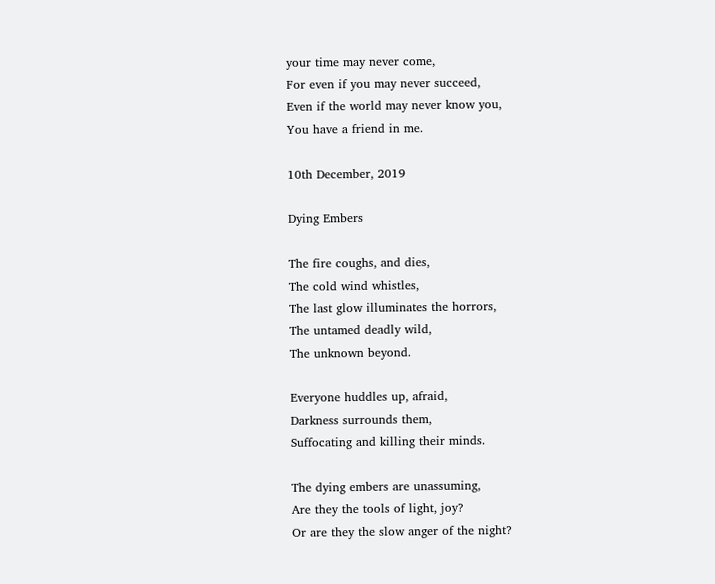your time may never come,
For even if you may never succeed,
Even if the world may never know you,
You have a friend in me.

10th December, 2019

Dying Embers

The fire coughs, and dies,
The cold wind whistles,
The last glow illuminates the horrors,
The untamed deadly wild,
The unknown beyond.

Everyone huddles up, afraid,
Darkness surrounds them,
Suffocating and killing their minds.

The dying embers are unassuming,
Are they the tools of light, joy?
Or are they the slow anger of the night?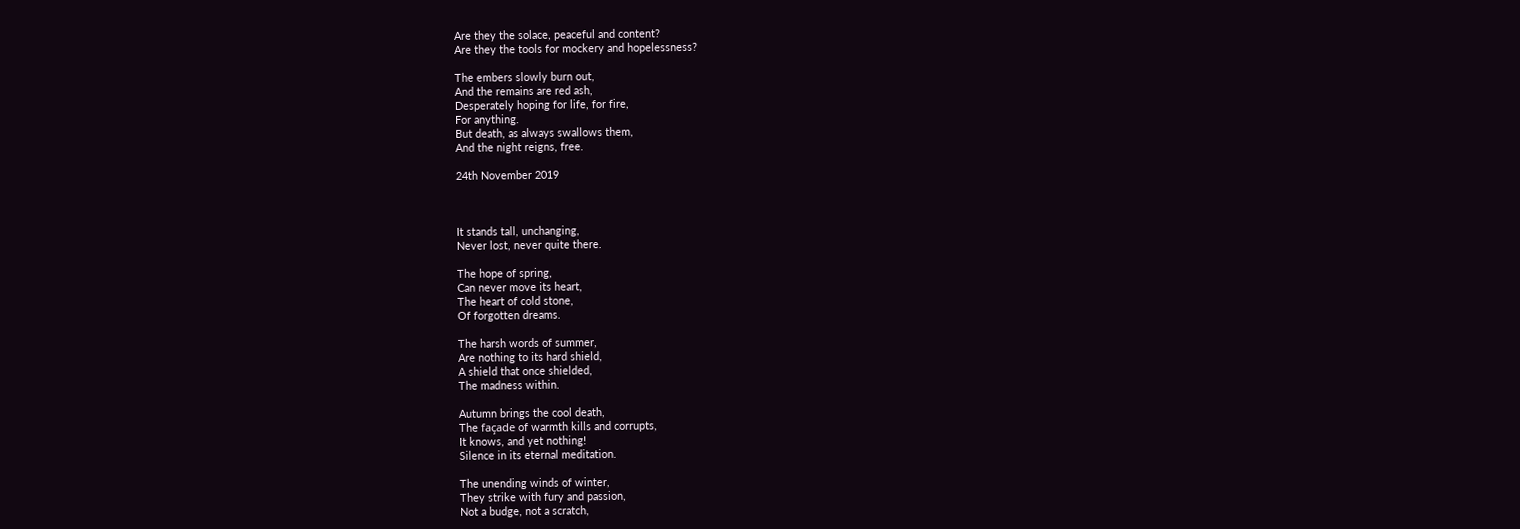Are they the solace, peaceful and content?
Are they the tools for mockery and hopelessness?

The embers slowly burn out,
And the remains are red ash,
Desperately hoping for life, for fire,
For anything.
But death, as always swallows them,
And the night reigns, free.

24th November 2019



It stands tall, unchanging,
Never lost, never quite there.

The hope of spring,
Can never move its heart,
The heart of cold stone,
Of forgotten dreams.

The harsh words of summer,
Are nothing to its hard shield,
A shield that once shielded,
The madness within.

Autumn brings the cool death,
The façade of warmth kills and corrupts,
It knows, and yet nothing!
Silence in its eternal meditation.

The unending winds of winter,
They strike with fury and passion,
Not a budge, not a scratch,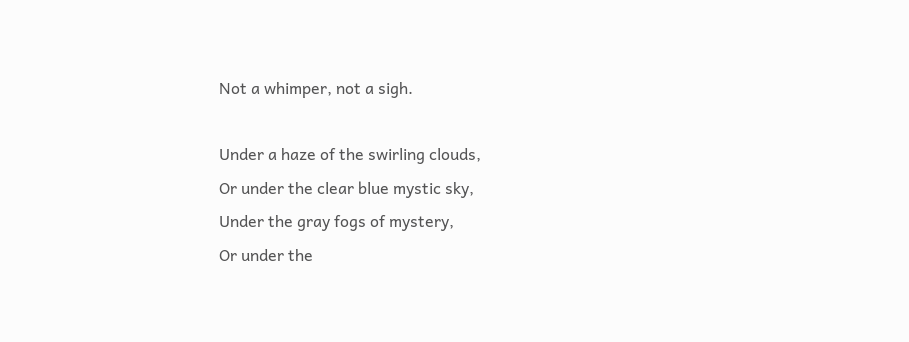Not a whimper, not a sigh.

Under a haze of the swirling clouds,
Or under the clear blue mystic sky,
Under the gray fogs of mystery,
Or under the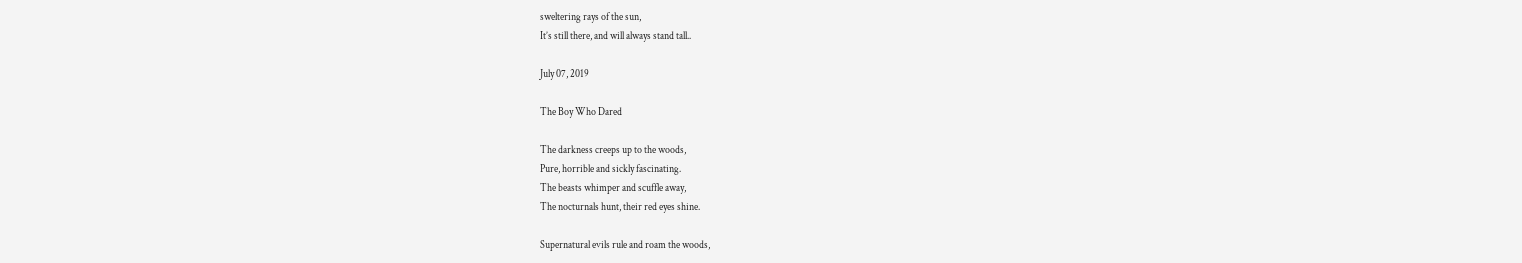sweltering rays of the sun,
It’s still there, and will always stand tall..

July 07, 2019

The Boy Who Dared

The darkness creeps up to the woods,
Pure, horrible and sickly fascinating.
The beasts whimper and scuffle away,
The nocturnals hunt, their red eyes shine.

Supernatural evils rule and roam the woods,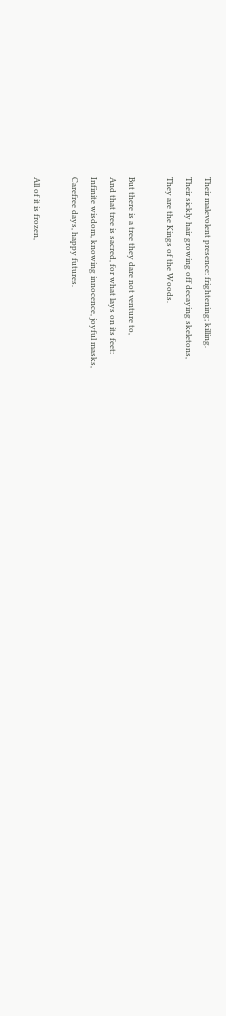Their malevolent presence: frightening; killing.
Their sickly hair growing off decaying skeletons,
They are the Kings of the Woods.

But there is a tree they dare not venture to,
And that tree is sacred, for what lays on its feet:
Infinite wisdom, knowing innocence, joyful masks,
Carefree days, happy futures.

All of it is frozen,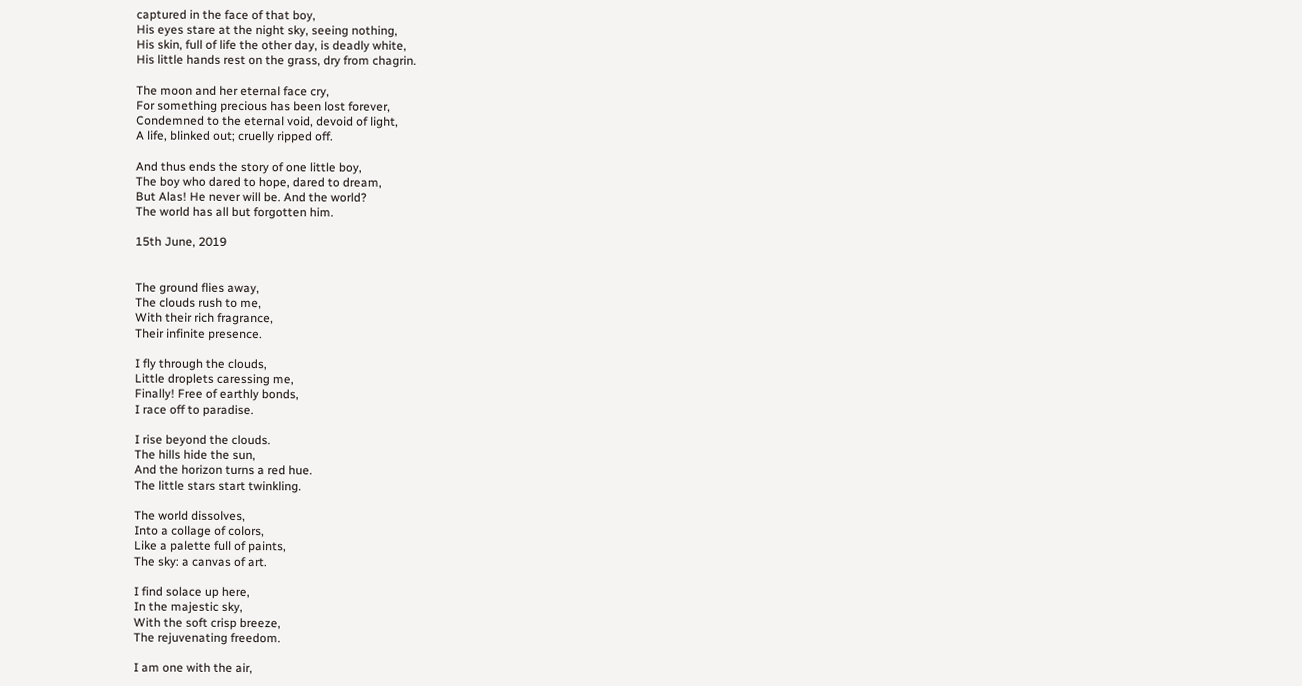captured in the face of that boy,
His eyes stare at the night sky, seeing nothing,
His skin, full of life the other day, is deadly white,
His little hands rest on the grass, dry from chagrin.

The moon and her eternal face cry,
For something precious has been lost forever,
Condemned to the eternal void, devoid of light,
A life, blinked out; cruelly ripped off.

And thus ends the story of one little boy,
The boy who dared to hope, dared to dream,
But Alas! He never will be. And the world?
The world has all but forgotten him.

15th June, 2019


The ground flies away,
The clouds rush to me,
With their rich fragrance,
Their infinite presence.

I fly through the clouds,
Little droplets caressing me,
Finally! Free of earthly bonds,
I race off to paradise.

I rise beyond the clouds.
The hills hide the sun,
And the horizon turns a red hue.
The little stars start twinkling.

The world dissolves,
Into a collage of colors,
Like a palette full of paints,
The sky: a canvas of art.

I find solace up here,
In the majestic sky,
With the soft crisp breeze,
The rejuvenating freedom.

I am one with the air,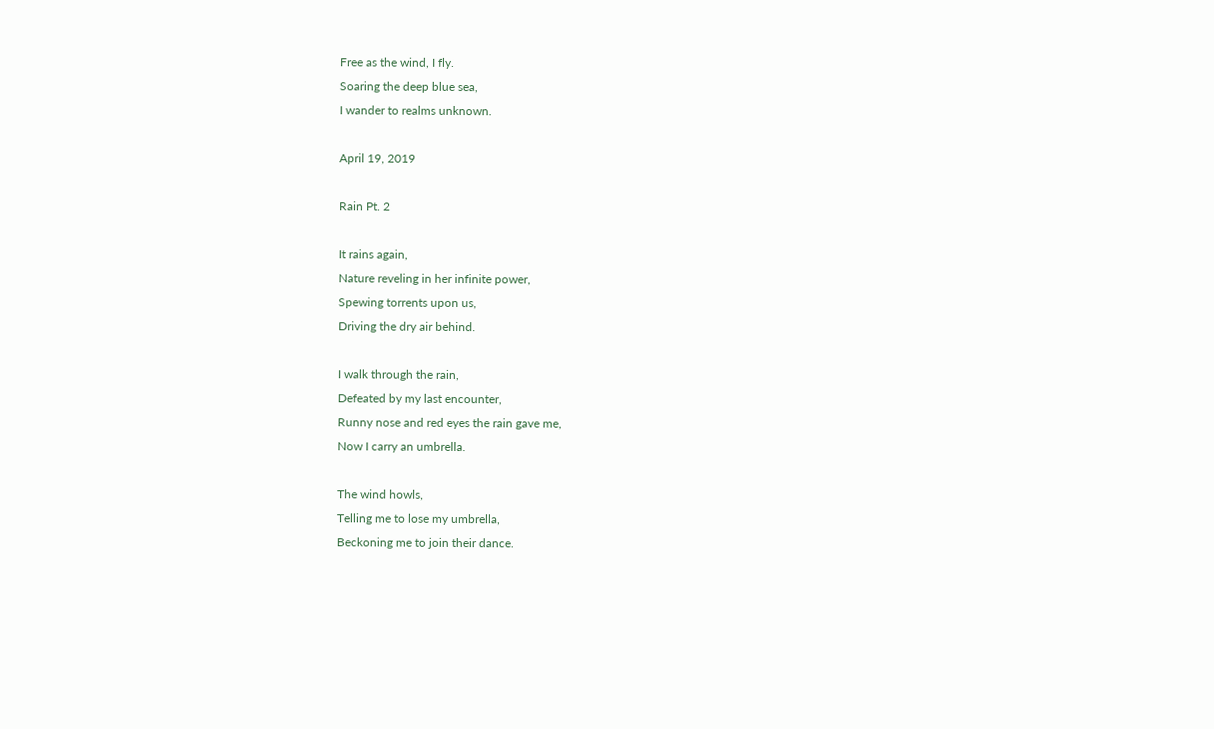Free as the wind, I fly.
Soaring the deep blue sea,
I wander to realms unknown.

April 19, 2019

Rain Pt. 2

It rains again,
Nature reveling in her infinite power,
Spewing torrents upon us,
Driving the dry air behind.

I walk through the rain,
Defeated by my last encounter,
Runny nose and red eyes the rain gave me,
Now I carry an umbrella.

The wind howls,
Telling me to lose my umbrella,
Beckoning me to join their dance.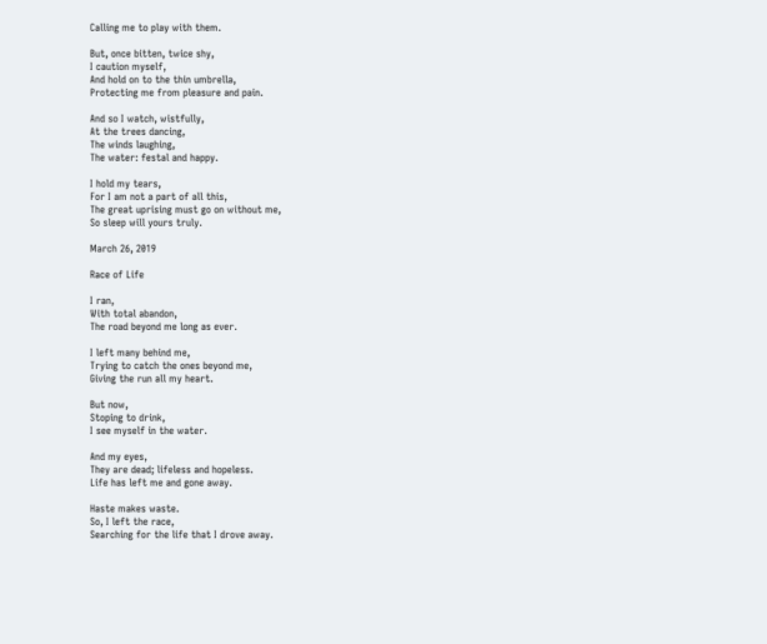Calling me to play with them.

But, once bitten, twice shy,
I caution myself,
And hold on to the thin umbrella,
Protecting me from pleasure and pain.

And so I watch, wistfully,
At the trees dancing,
The winds laughing,
The water: festal and happy.

I hold my tears,
For I am not a part of all this,
The great uprising must go on without me,
So sleep will yours truly.

March 26, 2019

Race of Life

I ran,
With total abandon,
The road beyond me long as ever.

I left many behind me,
Trying to catch the ones beyond me,
Giving the run all my heart.

But now,
Stoping to drink,
I see myself in the water.

And my eyes,
They are dead; lifeless and hopeless.
Life has left me and gone away.

Haste makes waste.
So, I left the race,
Searching for the life that I drove away.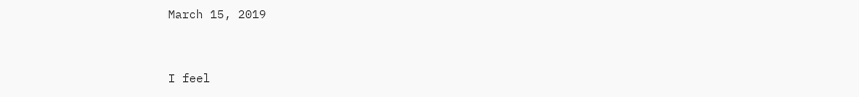March 15, 2019


I feel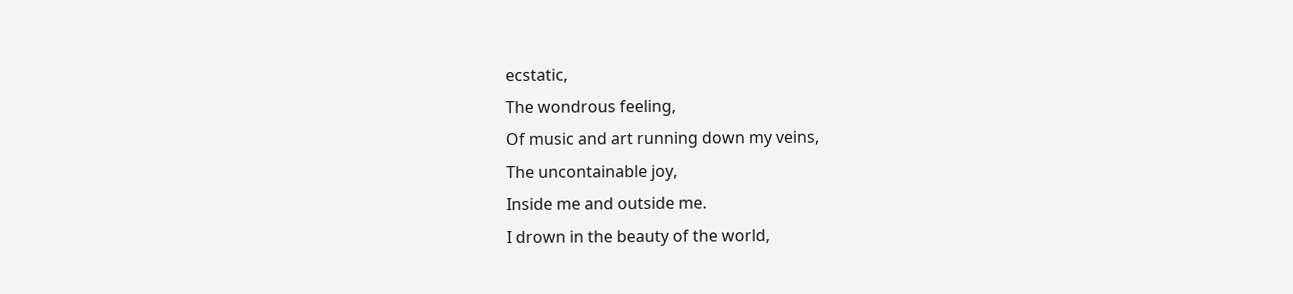ecstatic,
The wondrous feeling,
Of music and art running down my veins,
The uncontainable joy,
Inside me and outside me.
I drown in the beauty of the world,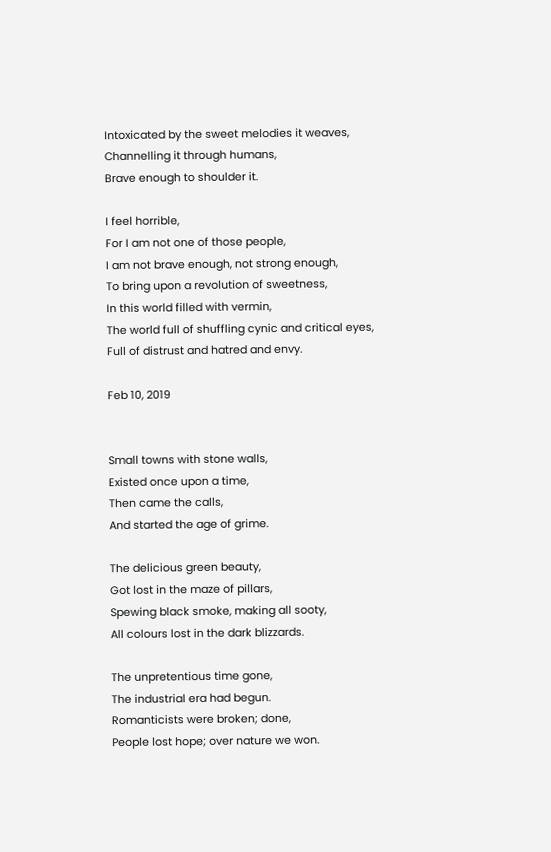Intoxicated by the sweet melodies it weaves,
Channelling it through humans,
Brave enough to shoulder it.

I feel horrible,
For I am not one of those people,
I am not brave enough, not strong enough,
To bring upon a revolution of sweetness,
In this world filled with vermin,
The world full of shuffling cynic and critical eyes,
Full of distrust and hatred and envy.

Feb 10, 2019


Small towns with stone walls,
Existed once upon a time,
Then came the calls,
And started the age of grime.

The delicious green beauty,
Got lost in the maze of pillars,
Spewing black smoke, making all sooty,
All colours lost in the dark blizzards.

The unpretentious time gone,
The industrial era had begun.
Romanticists were broken; done,
People lost hope; over nature we won.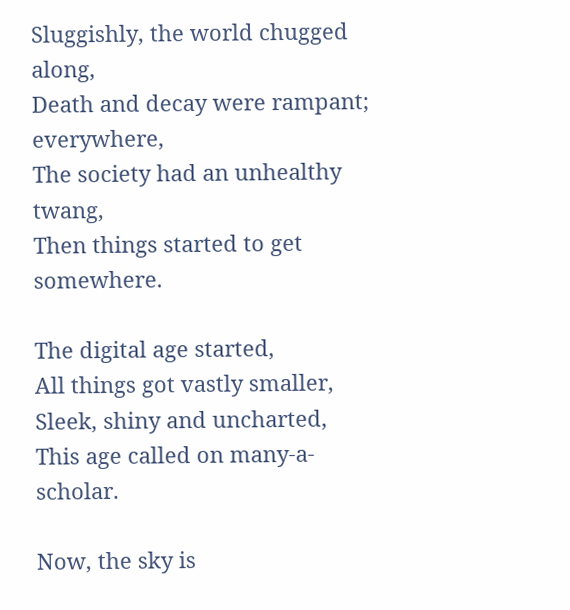Sluggishly, the world chugged along,
Death and decay were rampant; everywhere,
The society had an unhealthy twang,
Then things started to get somewhere.

The digital age started,
All things got vastly smaller,
Sleek, shiny and uncharted,
This age called on many-a-scholar.

Now, the sky is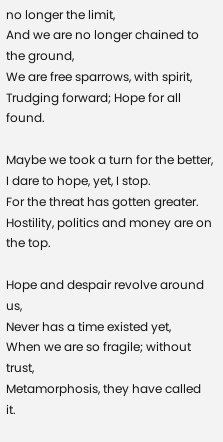no longer the limit,
And we are no longer chained to the ground,
We are free sparrows, with spirit,
Trudging forward; Hope for all found.

Maybe we took a turn for the better,
I dare to hope, yet, I stop.
For the threat has gotten greater.
Hostility, politics and money are on the top.

Hope and despair revolve around us,
Never has a time existed yet,
When we are so fragile; without trust,
Metamorphosis, they have called it.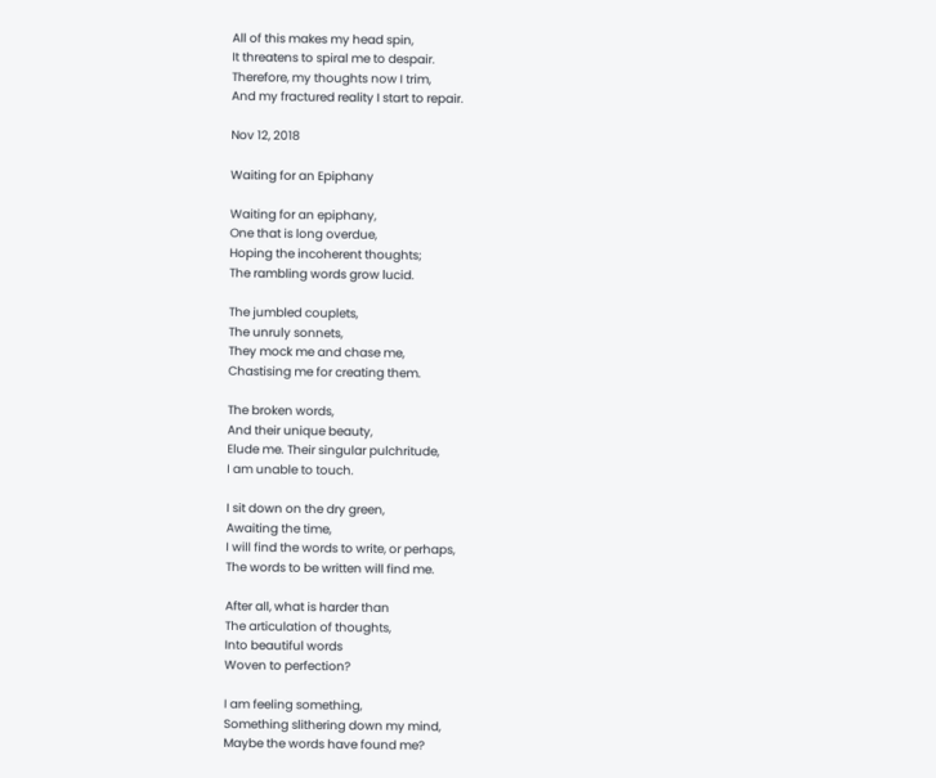All of this makes my head spin,
It threatens to spiral me to despair.
Therefore, my thoughts now I trim,
And my fractured reality I start to repair.

Nov 12, 2018

Waiting for an Epiphany

Waiting for an epiphany,
One that is long overdue,
Hoping the incoherent thoughts;
The rambling words grow lucid.

The jumbled couplets,
The unruly sonnets,
They mock me and chase me,
Chastising me for creating them.

The broken words,
And their unique beauty,
Elude me. Their singular pulchritude,
I am unable to touch.

I sit down on the dry green,
Awaiting the time,
I will find the words to write, or perhaps,
The words to be written will find me.

After all, what is harder than
The articulation of thoughts,
Into beautiful words
Woven to perfection?

I am feeling something,
Something slithering down my mind,
Maybe the words have found me?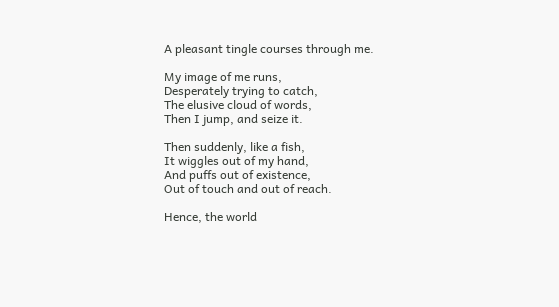A pleasant tingle courses through me.

My image of me runs,
Desperately trying to catch,
The elusive cloud of words,
Then I jump, and seize it.

Then suddenly, like a fish,
It wiggles out of my hand,
And puffs out of existence,
Out of touch and out of reach.

Hence, the world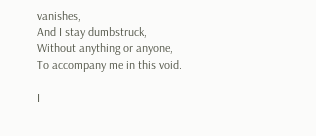vanishes,
And I stay dumbstruck,
Without anything or anyone,
To accompany me in this void.

I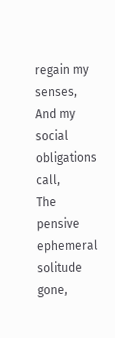regain my senses,
And my social obligations call,
The pensive ephemeral solitude gone,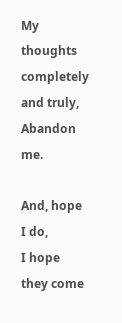My thoughts completely and truly,
Abandon me.

And, hope I do,
I hope they come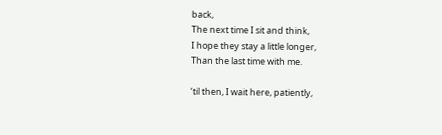back,
The next time I sit and think,
I hope they stay a little longer,
Than the last time with me.

‘til then, I wait here, patiently,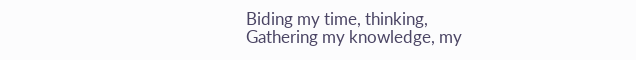Biding my time, thinking,
Gathering my knowledge, my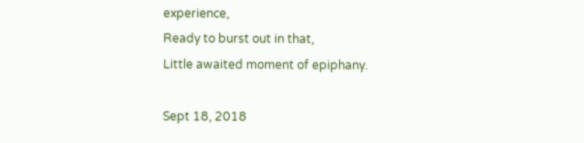experience,
Ready to burst out in that,
Little awaited moment of epiphany.

Sept 18, 2018